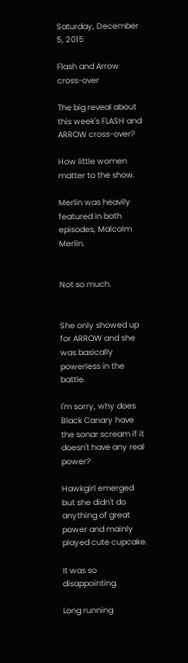Saturday, December 5, 2015

Flash and Arrow cross-over

The big reveal about this week's FLASH and ARROW cross-over?

How little women matter to the show.

Merlin was heavily featured in both episodes, Malcolm Merlin.


Not so much.


She only showed up for ARROW and she was basically powerless in the battle.

I'm sorry, why does Black Canary have the sonar scream if it doesn't have any real power?

Hawkgirl emerged but she didn't do anything of great power and mainly played cute cupcake.

It was so disappointing.

Long running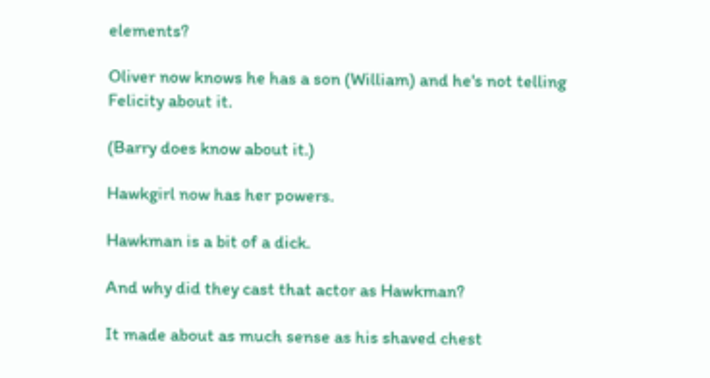elements?

Oliver now knows he has a son (William) and he's not telling Felicity about it.

(Barry does know about it.)

Hawkgirl now has her powers.

Hawkman is a bit of a dick.

And why did they cast that actor as Hawkman?

It made about as much sense as his shaved chest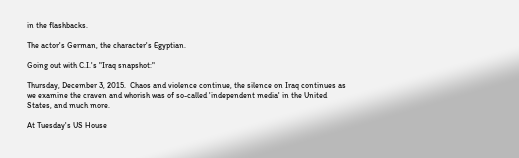in the flashbacks.

The actor's German, the character's Egyptian.

Going out with C.I.'s "Iraq snapshot:"

Thursday, December 3, 2015.  Chaos and violence continue, the silence on Iraq continues as we examine the craven and whorish was of so-called 'independent media' in the United States, and much more.

At Tuesday's US House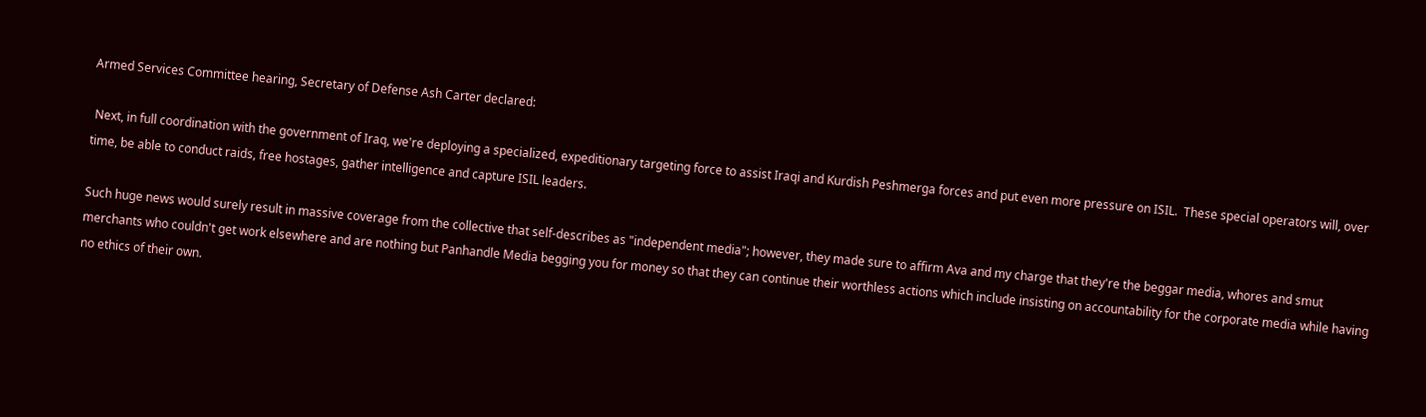Armed Services Committee hearing, Secretary of Defense Ash Carter declared:

 Next, in full coordination with the government of Iraq, we're deploying a specialized, expeditionary targeting force to assist Iraqi and Kurdish Peshmerga forces and put even more pressure on ISIL.  These special operators will, over time, be able to conduct raids, free hostages, gather intelligence and capture ISIL leaders.

Such huge news would surely result in massive coverage from the collective that self-describes as "independent media"; however, they made sure to affirm Ava and my charge that they're the beggar media, whores and smut merchants who couldn't get work elsewhere and are nothing but Panhandle Media begging you for money so that they can continue their worthless actions which include insisting on accountability for the corporate media while having no ethics of their own.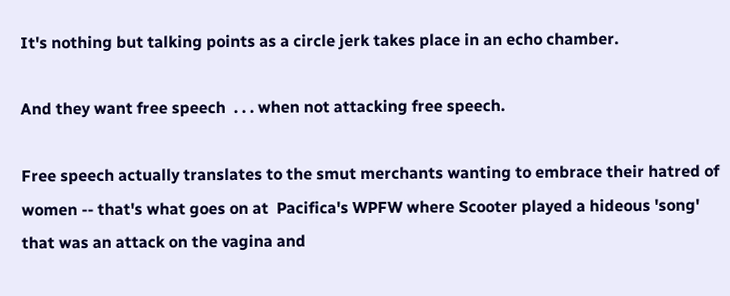It's nothing but talking points as a circle jerk takes place in an echo chamber.

And they want free speech  . . . when not attacking free speech.

Free speech actually translates to the smut merchants wanting to embrace their hatred of women -- that's what goes on at  Pacifica's WPFW where Scooter played a hideous 'song' that was an attack on the vagina and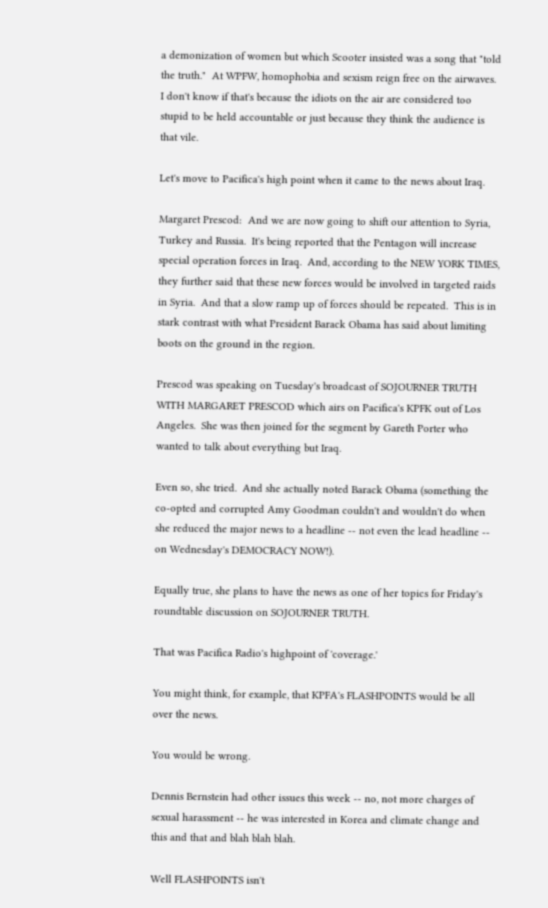a demonization of women but which Scooter insisted was a song that "told the truth."  At WPFW, homophobia and sexism reign free on the airwaves.  I don't know if that's because the idiots on the air are considered too stupid to be held accountable or just because they think the audience is that vile.

Let's move to Pacifica's high point when it came to the news about Iraq.

Margaret Prescod:  And we are now going to shift our attention to Syria, Turkey and Russia.  It's being reported that the Pentagon will increase special operation forces in Iraq.  And, according to the NEW YORK TIMES, they further said that these new forces would be involved in targeted raids in Syria.  And that a slow ramp up of forces should be repeated.  This is in stark contrast with what President Barack Obama has said about limiting boots on the ground in the region.

Prescod was speaking on Tuesday's broadcast of SOJOURNER TRUTH WITH MARGARET PRESCOD which airs on Pacifica's KPFK out of Los Angeles.  She was then joined for the segment by Gareth Porter who wanted to talk about everything but Iraq.

Even so, she tried.  And she actually noted Barack Obama (something the co-opted and corrupted Amy Goodman couldn't and wouldn't do when she reduced the major news to a headline -- not even the lead headline -- on Wednesday's DEMOCRACY NOW!).

Equally true, she plans to have the news as one of her topics for Friday's roundtable discussion on SOJOURNER TRUTH.

That was Pacifica Radio's highpoint of 'coverage.'

You might think, for example, that KPFA's FLASHPOINTS would be all over the news.

You would be wrong.

Dennis Bernstein had other issues this week -- no, not more charges of sexual harassment -- he was interested in Korea and climate change and this and that and blah blah blah.

Well FLASHPOINTS isn't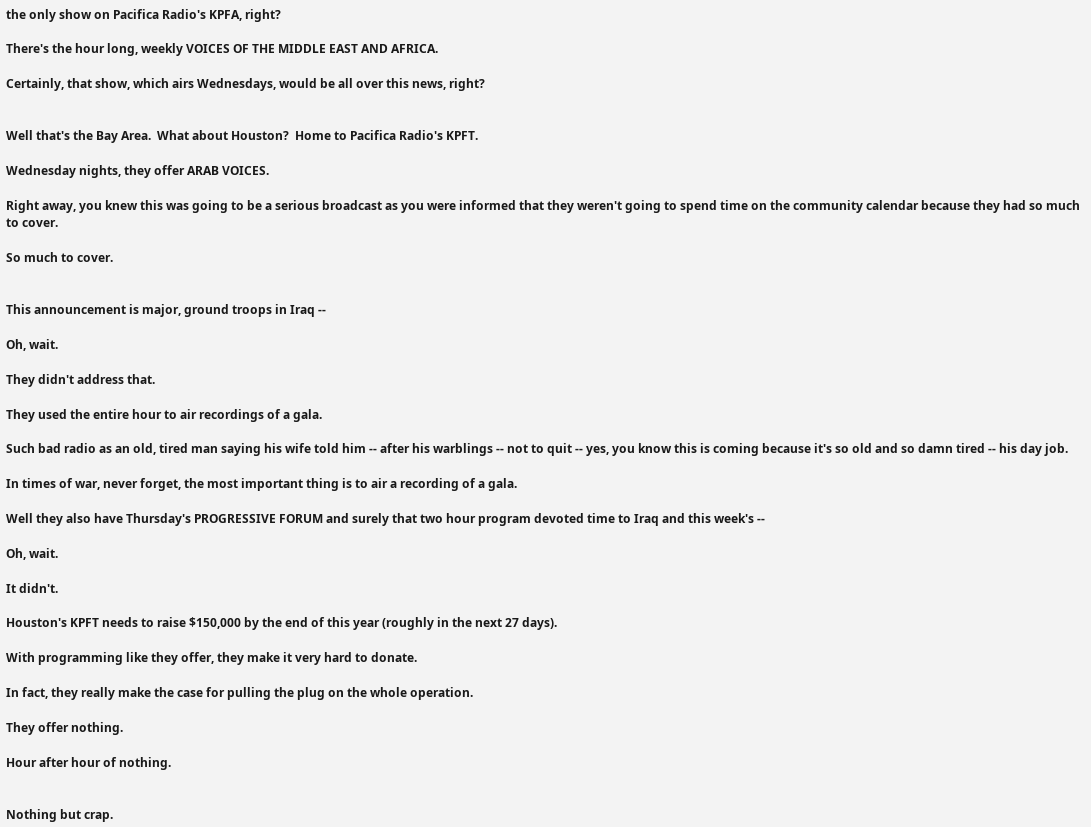the only show on Pacifica Radio's KPFA, right?

There's the hour long, weekly VOICES OF THE MIDDLE EAST AND AFRICA.

Certainly, that show, which airs Wednesdays, would be all over this news, right?


Well that's the Bay Area.  What about Houston?  Home to Pacifica Radio's KPFT.

Wednesday nights, they offer ARAB VOICES.

Right away, you knew this was going to be a serious broadcast as you were informed that they weren't going to spend time on the community calendar because they had so much to cover.

So much to cover.


This announcement is major, ground troops in Iraq --

Oh, wait.

They didn't address that.

They used the entire hour to air recordings of a gala.

Such bad radio as an old, tired man saying his wife told him -- after his warblings -- not to quit -- yes, you know this is coming because it's so old and so damn tired -- his day job.

In times of war, never forget, the most important thing is to air a recording of a gala.

Well they also have Thursday's PROGRESSIVE FORUM and surely that two hour program devoted time to Iraq and this week's --

Oh, wait.

It didn't.

Houston's KPFT needs to raise $150,000 by the end of this year (roughly in the next 27 days).

With programming like they offer, they make it very hard to donate.

In fact, they really make the case for pulling the plug on the whole operation.

They offer nothing.

Hour after hour of nothing.


Nothing but crap.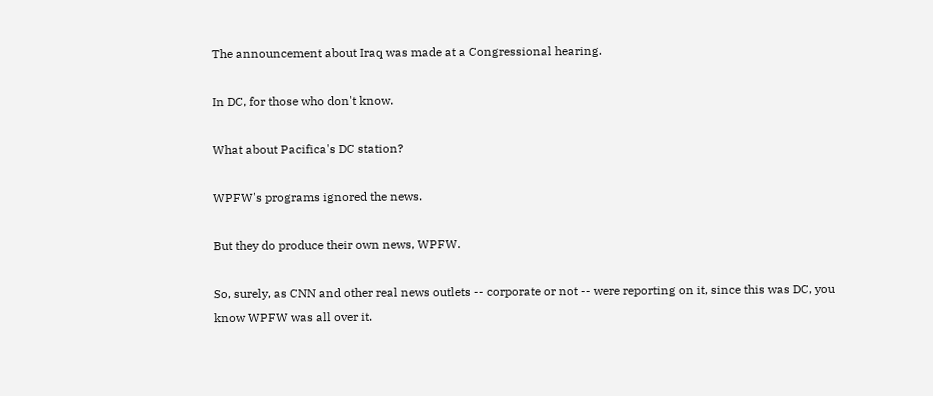The announcement about Iraq was made at a Congressional hearing.

In DC, for those who don't know.

What about Pacifica's DC station?

WPFW's programs ignored the news.

But they do produce their own news, WPFW.

So, surely, as CNN and other real news outlets -- corporate or not -- were reporting on it, since this was DC, you know WPFW was all over it.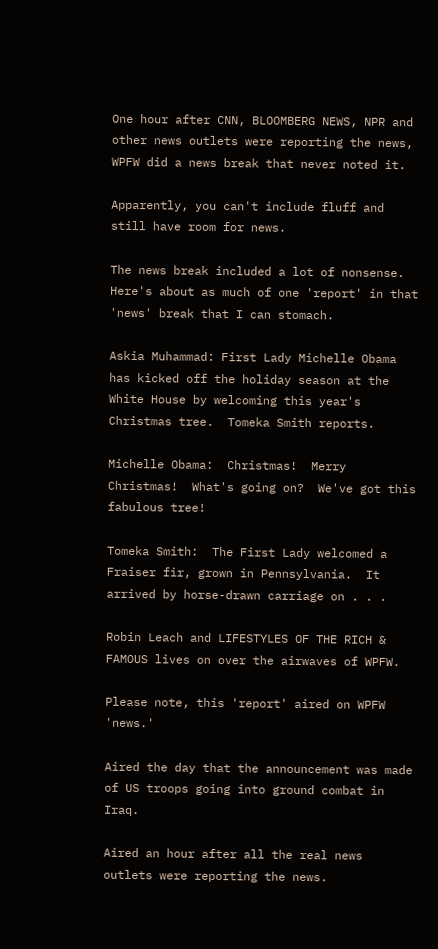One hour after CNN, BLOOMBERG NEWS, NPR and other news outlets were reporting the news, WPFW did a news break that never noted it.

Apparently, you can't include fluff and still have room for news.

The news break included a lot of nonsense.  Here's about as much of one 'report' in that 'news' break that I can stomach.

Askia Muhammad: First Lady Michelle Obama has kicked off the holiday season at the White House by welcoming this year's Christmas tree.  Tomeka Smith reports.

Michelle Obama:  Christmas!  Merry Christmas!  What's going on?  We've got this fabulous tree!

Tomeka Smith:  The First Lady welcomed a Fraiser fir, grown in Pennsylvania.  It arrived by horse-drawn carriage on . . .

Robin Leach and LIFESTYLES OF THE RICH & FAMOUS lives on over the airwaves of WPFW.

Please note, this 'report' aired on WPFW 'news.'

Aired the day that the announcement was made of US troops going into ground combat in Iraq.

Aired an hour after all the real news outlets were reporting the news.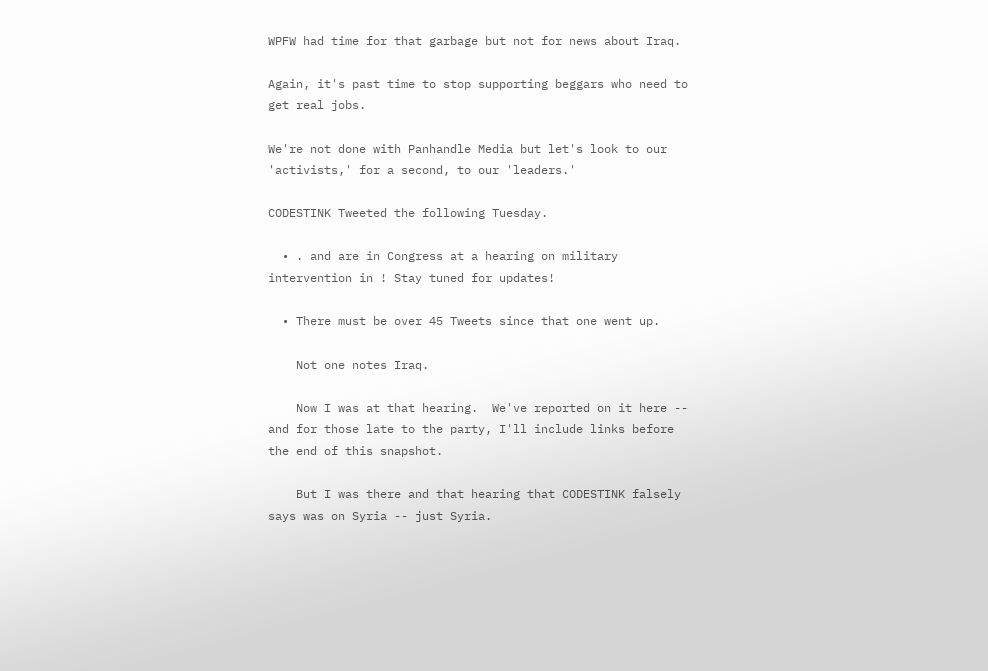WPFW had time for that garbage but not for news about Iraq.

Again, it's past time to stop supporting beggars who need to get real jobs.

We're not done with Panhandle Media but let's look to our 'activists,' for a second, to our 'leaders.'

CODESTINK Tweeted the following Tuesday.

  • . and are in Congress at a hearing on military intervention in ! Stay tuned for updates!

  • There must be over 45 Tweets since that one went up.

    Not one notes Iraq.

    Now I was at that hearing.  We've reported on it here -- and for those late to the party, I'll include links before the end of this snapshot.

    But I was there and that hearing that CODESTINK falsely says was on Syria -- just Syria.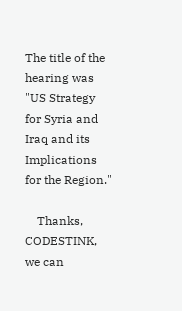The title of the hearing was "US Strategy for Syria and Iraq and its Implications for the Region."

    Thanks, CODESTINK, we can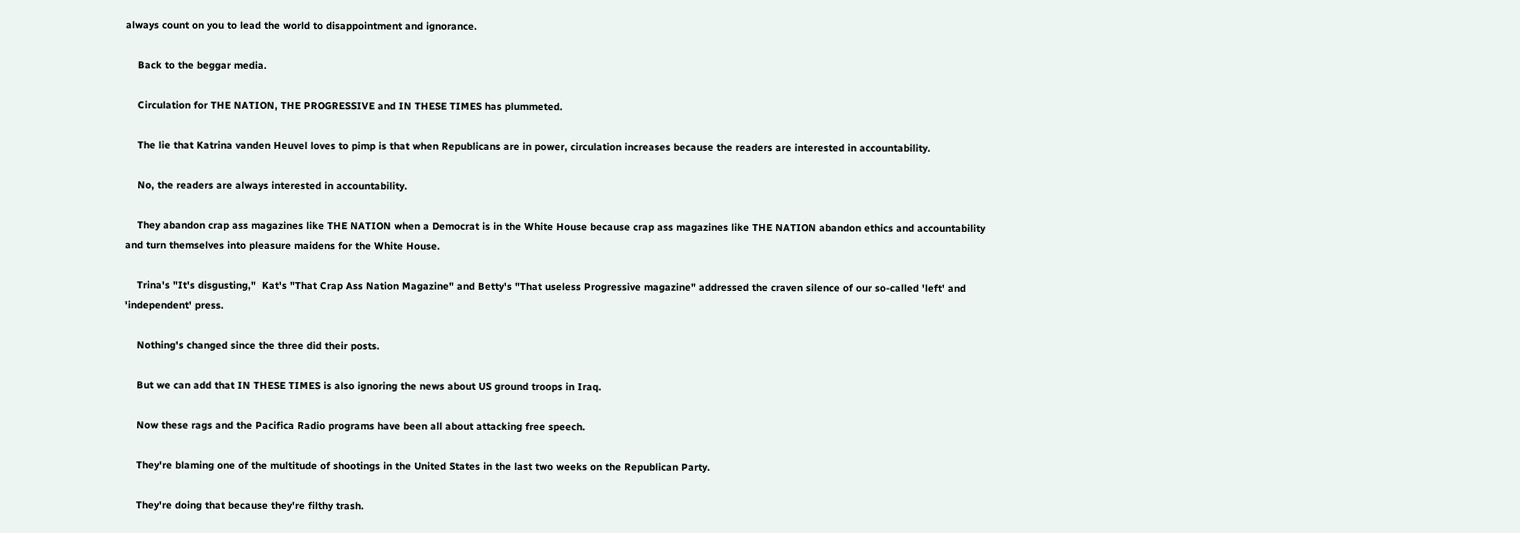always count on you to lead the world to disappointment and ignorance.

    Back to the beggar media.

    Circulation for THE NATION, THE PROGRESSIVE and IN THESE TIMES has plummeted.

    The lie that Katrina vanden Heuvel loves to pimp is that when Republicans are in power, circulation increases because the readers are interested in accountability.

    No, the readers are always interested in accountability.

    They abandon crap ass magazines like THE NATION when a Democrat is in the White House because crap ass magazines like THE NATION abandon ethics and accountability and turn themselves into pleasure maidens for the White House.

    Trina's "It's disgusting,"  Kat's "That Crap Ass Nation Magazine" and Betty's "That useless Progressive magazine" addressed the craven silence of our so-called 'left' and 'independent' press.

    Nothing's changed since the three did their posts.

    But we can add that IN THESE TIMES is also ignoring the news about US ground troops in Iraq.

    Now these rags and the Pacifica Radio programs have been all about attacking free speech.

    They're blaming one of the multitude of shootings in the United States in the last two weeks on the Republican Party.

    They're doing that because they're filthy trash.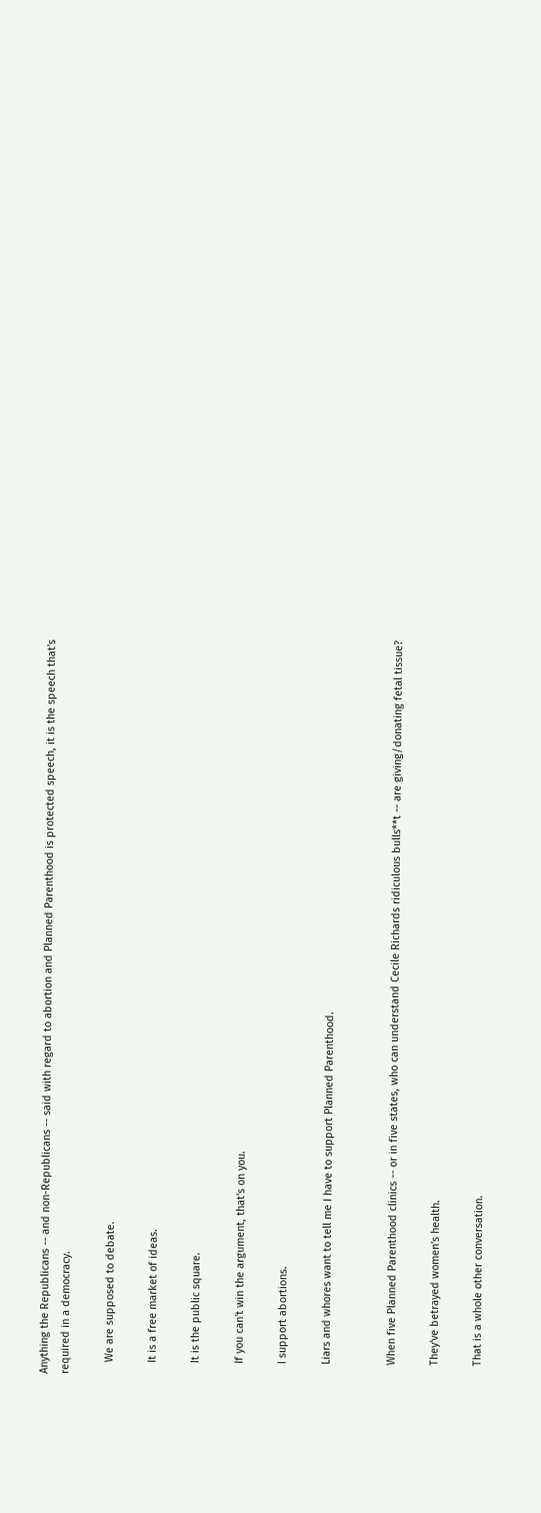Anything the Republicans -- and non-Republicans -- said with regard to abortion and Planned Parenthood is protected speech, it is the speech that's required in a democracy.

    We are supposed to debate.

    It is a free market of ideas.

    It is the public square.

    If you can't win the argument, that's on you.

    I support abortions.

    Liars and whores want to tell me I have to support Planned Parenthood.


    When five Planned Parenthood clinics -- or in five states, who can understand Cecile Richards ridiculous bulls**t -- are giving/donating fetal tissue?

    They've betrayed women's health.

    That is a whole other conversation.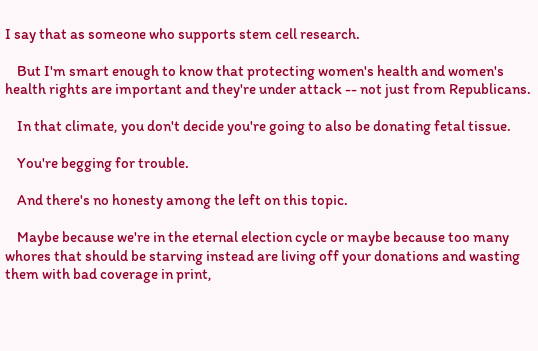I say that as someone who supports stem cell research.

    But I'm smart enough to know that protecting women's health and women's health rights are important and they're under attack -- not just from Republicans.

    In that climate, you don't decide you're going to also be donating fetal tissue.

    You're begging for trouble.

    And there's no honesty among the left on this topic.

    Maybe because we're in the eternal election cycle or maybe because too many whores that should be starving instead are living off your donations and wasting them with bad coverage in print,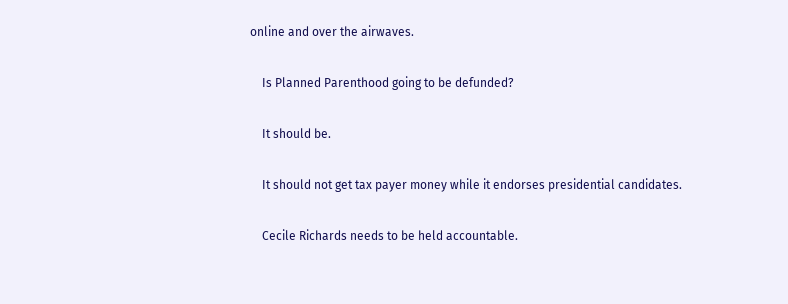online and over the airwaves.

    Is Planned Parenthood going to be defunded?

    It should be.

    It should not get tax payer money while it endorses presidential candidates.

    Cecile Richards needs to be held accountable.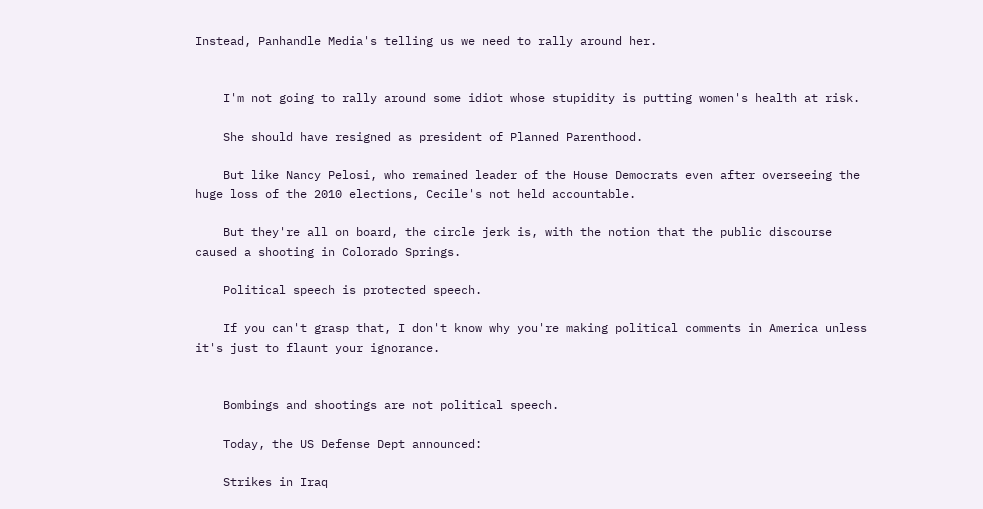Instead, Panhandle Media's telling us we need to rally around her.


    I'm not going to rally around some idiot whose stupidity is putting women's health at risk.

    She should have resigned as president of Planned Parenthood.

    But like Nancy Pelosi, who remained leader of the House Democrats even after overseeing the huge loss of the 2010 elections, Cecile's not held accountable.

    But they're all on board, the circle jerk is, with the notion that the public discourse caused a shooting in Colorado Springs.

    Political speech is protected speech.

    If you can't grasp that, I don't know why you're making political comments in America unless it's just to flaunt your ignorance.


    Bombings and shootings are not political speech.

    Today, the US Defense Dept announced:

    Strikes in Iraq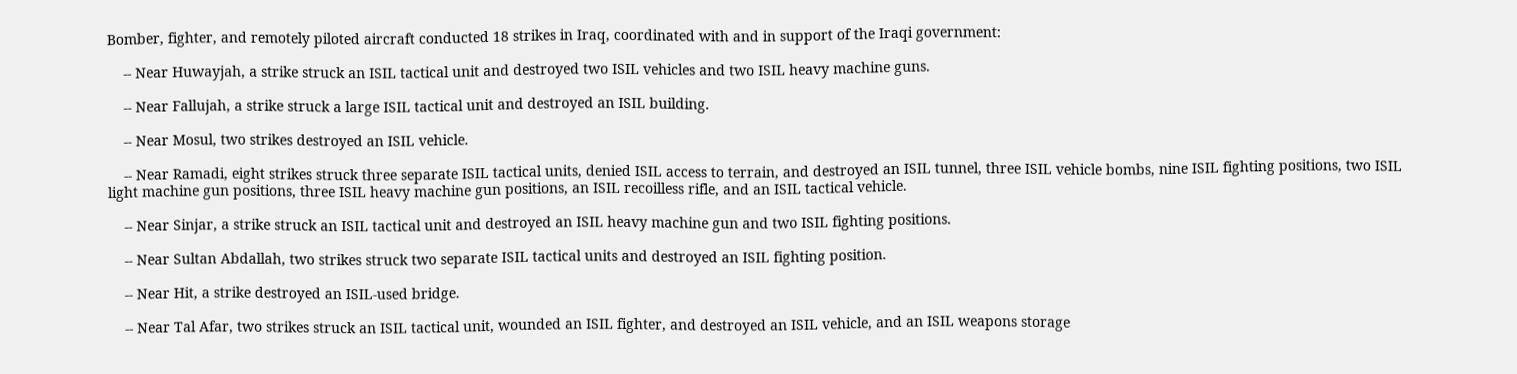Bomber, fighter, and remotely piloted aircraft conducted 18 strikes in Iraq, coordinated with and in support of the Iraqi government:

    -- Near Huwayjah, a strike struck an ISIL tactical unit and destroyed two ISIL vehicles and two ISIL heavy machine guns.

    -- Near Fallujah, a strike struck a large ISIL tactical unit and destroyed an ISIL building.

    -- Near Mosul, two strikes destroyed an ISIL vehicle.

    -- Near Ramadi, eight strikes struck three separate ISIL tactical units, denied ISIL access to terrain, and destroyed an ISIL tunnel, three ISIL vehicle bombs, nine ISIL fighting positions, two ISIL light machine gun positions, three ISIL heavy machine gun positions, an ISIL recoilless rifle, and an ISIL tactical vehicle.

    -- Near Sinjar, a strike struck an ISIL tactical unit and destroyed an ISIL heavy machine gun and two ISIL fighting positions.

    -- Near Sultan Abdallah, two strikes struck two separate ISIL tactical units and destroyed an ISIL fighting position.

    -- Near Hit, a strike destroyed an ISIL-used bridge.

    -- Near Tal Afar, two strikes struck an ISIL tactical unit, wounded an ISIL fighter, and destroyed an ISIL vehicle, and an ISIL weapons storage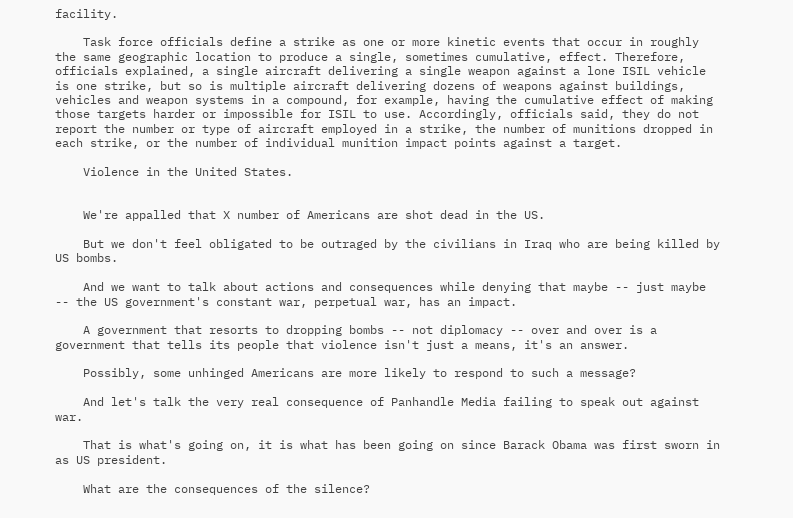facility.

    Task force officials define a strike as one or more kinetic events that occur in roughly the same geographic location to produce a single, sometimes cumulative, effect. Therefore, officials explained, a single aircraft delivering a single weapon against a lone ISIL vehicle is one strike, but so is multiple aircraft delivering dozens of weapons against buildings, vehicles and weapon systems in a compound, for example, having the cumulative effect of making those targets harder or impossible for ISIL to use. Accordingly, officials said, they do not report the number or type of aircraft employed in a strike, the number of munitions dropped in each strike, or the number of individual munition impact points against a target.

    Violence in the United States.


    We're appalled that X number of Americans are shot dead in the US.

    But we don't feel obligated to be outraged by the civilians in Iraq who are being killed by US bombs.

    And we want to talk about actions and consequences while denying that maybe -- just maybe -- the US government's constant war, perpetual war, has an impact.

    A government that resorts to dropping bombs -- not diplomacy -- over and over is a government that tells its people that violence isn't just a means, it's an answer.

    Possibly, some unhinged Americans are more likely to respond to such a message?

    And let's talk the very real consequence of Panhandle Media failing to speak out against war.

    That is what's going on, it is what has been going on since Barack Obama was first sworn in as US president.

    What are the consequences of the silence?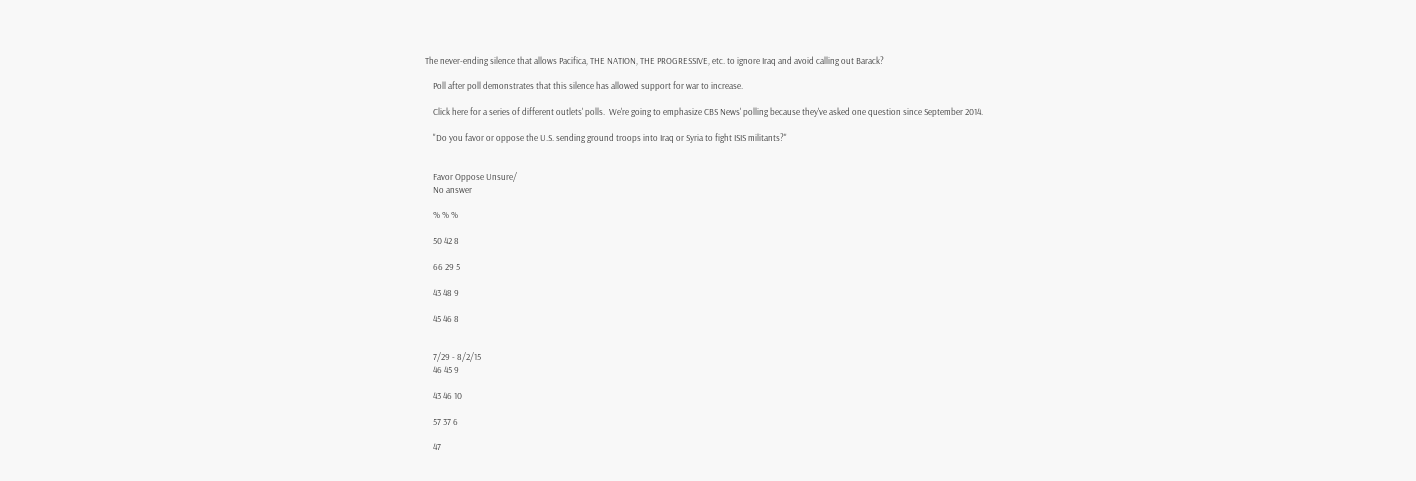The never-ending silence that allows Pacifica, THE NATION, THE PROGRESSIVE, etc. to ignore Iraq and avoid calling out Barack?

    Poll after poll demonstrates that this silence has allowed support for war to increase.

    Click here for a series of different outlets' polls.  We're going to emphasize CBS News' polling because they've asked one question since September 2014.

    "Do you favor or oppose the U.S. sending ground troops into Iraq or Syria to fight ISIS militants?"


    Favor Oppose Unsure/
    No answer

    % % %

    50 42 8

    66 29 5

    43 48 9

    45 46 8


    7/29 - 8/2/15
    46 45 9

    43 46 10

    57 37 6

    47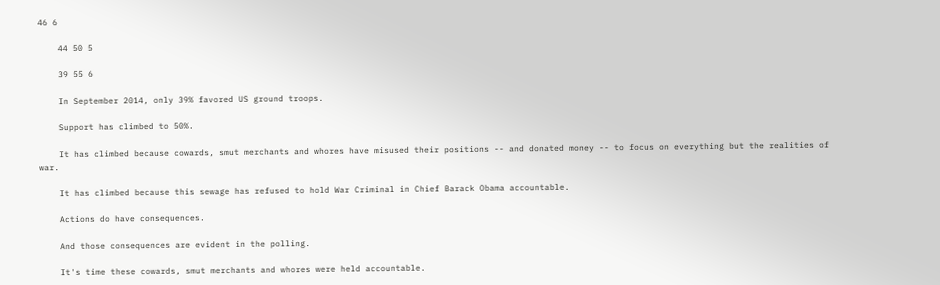46 6

    44 50 5

    39 55 6

    In September 2014, only 39% favored US ground troops.

    Support has climbed to 50%.

    It has climbed because cowards, smut merchants and whores have misused their positions -- and donated money -- to focus on everything but the realities of war.

    It has climbed because this sewage has refused to hold War Criminal in Chief Barack Obama accountable.

    Actions do have consequences.

    And those consequences are evident in the polling.

    It's time these cowards, smut merchants and whores were held accountable.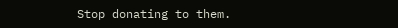Stop donating to them.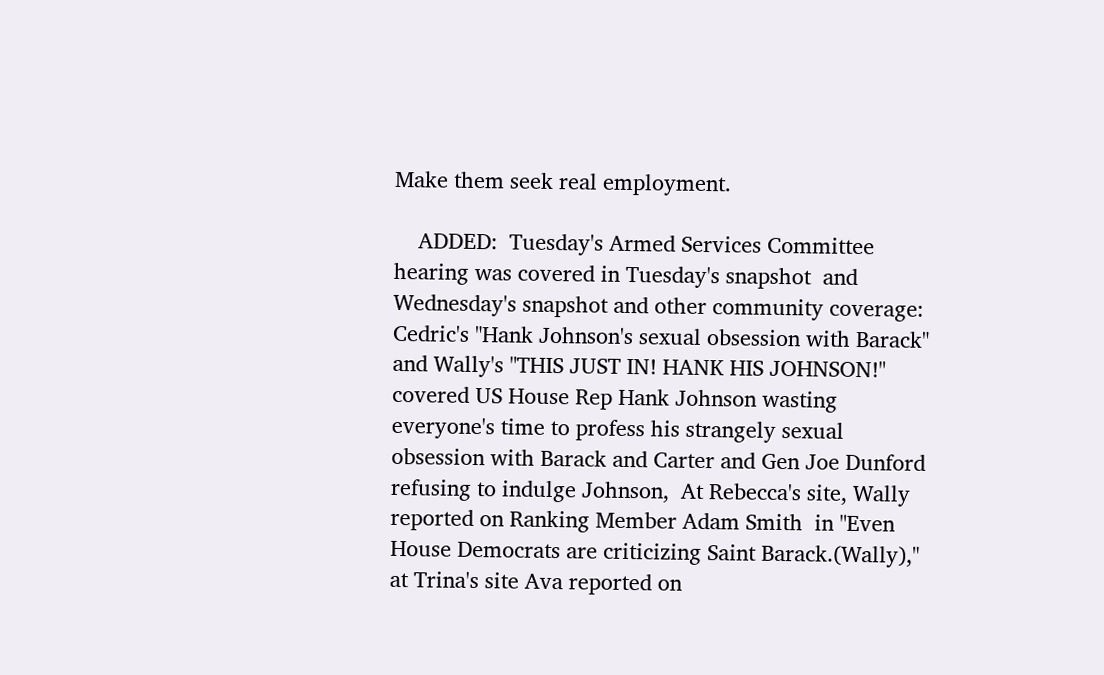Make them seek real employment.

    ADDED:  Tuesday's Armed Services Committee hearing was covered in Tuesday's snapshot  and Wednesday's snapshot and other community coverage:  Cedric's "Hank Johnson's sexual obsession with Barack" and Wally's "THIS JUST IN! HANK HIS JOHNSON!" covered US House Rep Hank Johnson wasting everyone's time to profess his strangely sexual obsession with Barack and Carter and Gen Joe Dunford refusing to indulge Johnson,  At Rebecca's site, Wally reported on Ranking Member Adam Smith  in "Even House Democrats are criticizing Saint Barack.(Wally)," at Trina's site Ava reported on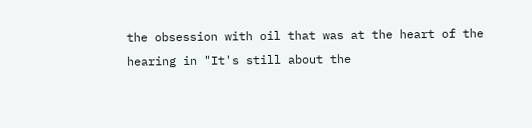the obsession with oil that was at the heart of the hearing in "It's still about the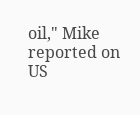oil," Mike reported on US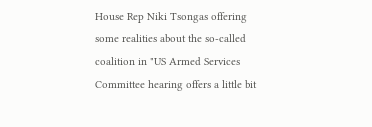House Rep Niki Tsongas offering some realities about the so-called coalition in "US Armed Services Committee hearing offers a little bit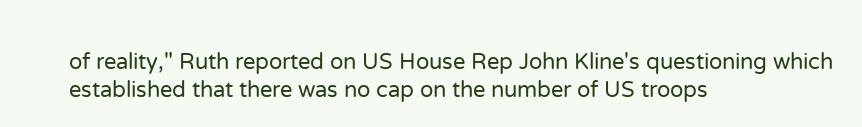of reality," Ruth reported on US House Rep John Kline's questioning which established that there was no cap on the number of US troops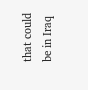that could be in Iraq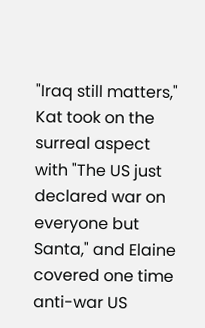"Iraq still matters,"  Kat took on the surreal aspect with "The US just declared war on everyone but Santa," and Elaine covered one time anti-war US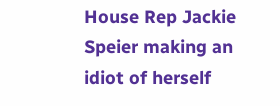House Rep Jackie Speier making an idiot of herself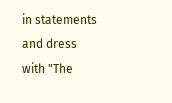in statements and dress with "The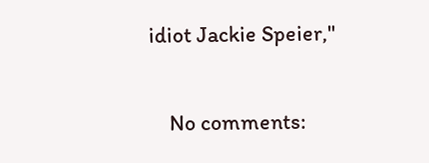idiot Jackie Speier,"

    No comments: